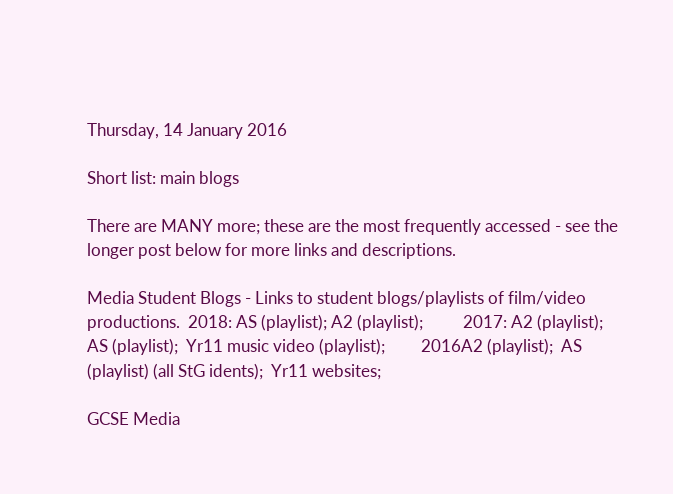Thursday, 14 January 2016

Short list: main blogs

There are MANY more; these are the most frequently accessed - see the longer post below for more links and descriptions.

Media Student Blogs - Links to student blogs/playlists of film/video productions.  2018: AS (playlist); A2 (playlist);          2017: A2 (playlist);  AS (playlist);  Yr11 music video (playlist);         2016A2 (playlist);  AS (playlist) (all StG idents);  Yr11 websites;

GCSE Media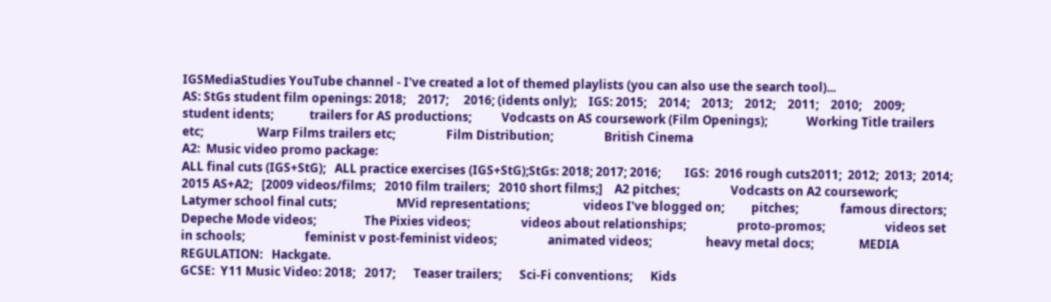IGSMediaStudies YouTube channel - I've created a lot of themed playlists (you can also use the search tool)...
AS: StGs student film openings: 2018;    2017;     2016; (idents only);    IGS: 2015;    2014;    2013;    2012;    2011;    2010;    2009;  student idents;            trailers for AS productions;          Vodcasts on AS coursework (Film Openings);             Working Title trailers etc;                  Warp Films trailers etc;                 Film Distribution;                 British Cinema
A2:  Music video promo package:
ALL final cuts (IGS+StG);   ALL practice exercises (IGS+StG);StGs: 2018; 2017; 2016;        IGS:  2016 rough cuts2011;  2012;  2013;  2014;   2015 AS+A2;   [2009 videos/films;   2010 film trailers;   2010 short films;]    A2 pitches;                 Vodcasts on A2 coursework;                     Latymer school final cuts;                    MVid representations;                  videos I've blogged on;         pitches;              famous directors;                  Depeche Mode videos;                The Pixies videos;                 videos about relationships;                 proto-promos;                    videos set in schools;                    feminist v post-feminist videos;                 animated videos;                  heavy metal docs;               MEDIA REGULATION:   Hackgate.
GCSE:  Y11 Music Video: 2018;   2017;      Teaser trailers;      Sci-Fi conventions;      Kids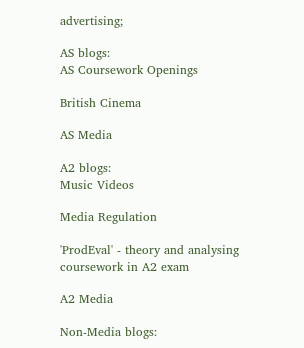advertising;

AS blogs:
AS Coursework Openings

British Cinema

AS Media

A2 blogs:
Music Videos

Media Regulation

'ProdEval' - theory and analysing coursework in A2 exam

A2 Media

Non-Media blogs: